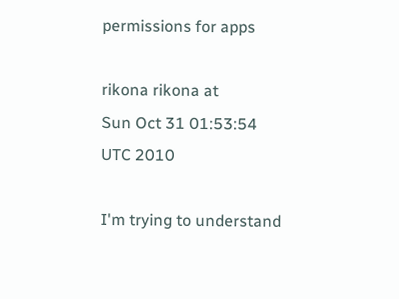permissions for apps

rikona rikona at
Sun Oct 31 01:53:54 UTC 2010

I'm trying to understand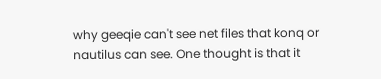why geeqie can't see net files that konq or
nautilus can see. One thought is that it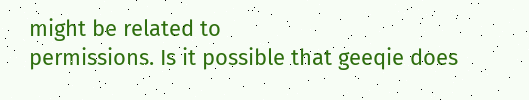might be related to
permissions. Is it possible that geeqie does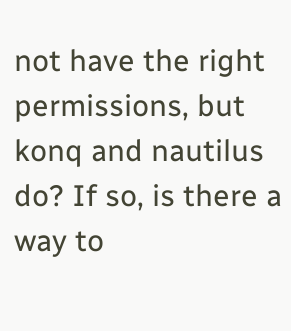not have the right
permissions, but konq and nautilus do? If so, is there a way to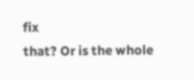fix
that? Or is the whole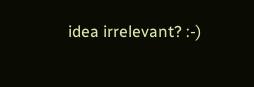idea irrelevant? :-)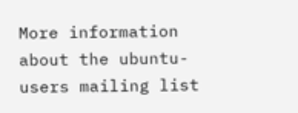More information about the ubuntu-users mailing list